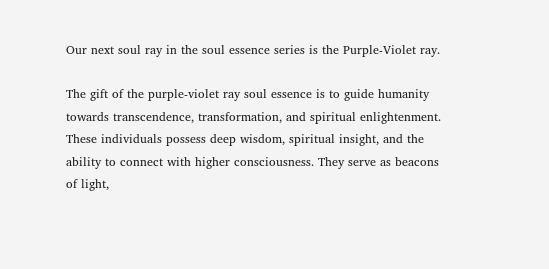Our next soul ray in the soul essence series is the Purple-Violet ray.

The gift of the purple-violet ray soul essence is to guide humanity towards transcendence, transformation, and spiritual enlightenment. These individuals possess deep wisdom, spiritual insight, and the ability to connect with higher consciousness. They serve as beacons of light,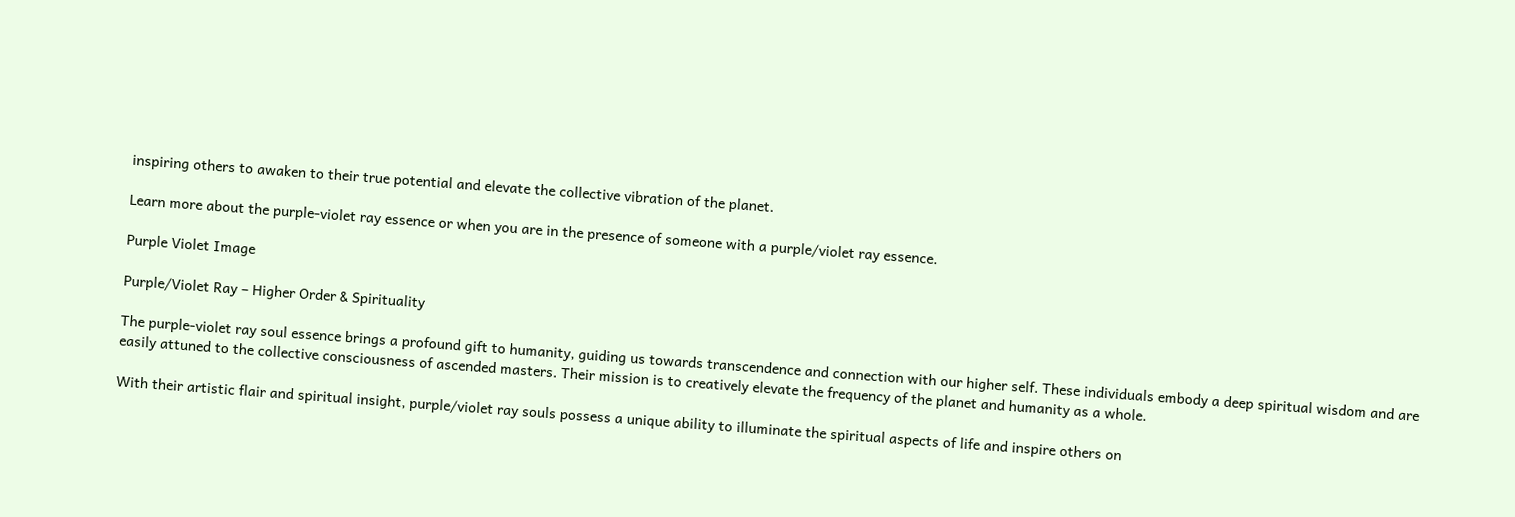inspiring others to awaken to their true potential and elevate the collective vibration of the planet.

Learn more about the purple-violet ray essence or when you are in the presence of someone with a purple/violet ray essence.

Purple Violet Image

Purple/Violet Ray – Higher Order & Spirituality

The purple-violet ray soul essence brings a profound gift to humanity, guiding us towards transcendence and connection with our higher self. These individuals embody a deep spiritual wisdom and are easily attuned to the collective consciousness of ascended masters. Their mission is to creatively elevate the frequency of the planet and humanity as a whole.

With their artistic flair and spiritual insight, purple/violet ray souls possess a unique ability to illuminate the spiritual aspects of life and inspire others on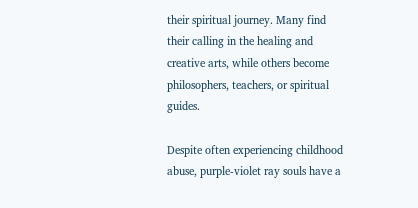their spiritual journey. Many find their calling in the healing and creative arts, while others become philosophers, teachers, or spiritual guides.

Despite often experiencing childhood abuse, purple-violet ray souls have a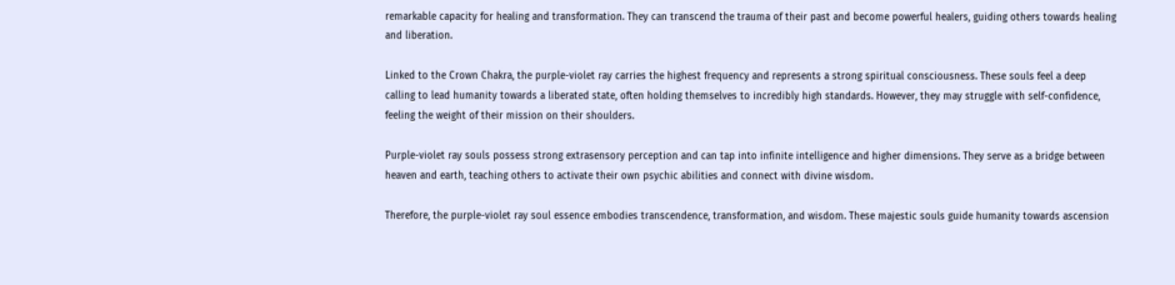remarkable capacity for healing and transformation. They can transcend the trauma of their past and become powerful healers, guiding others towards healing and liberation.

Linked to the Crown Chakra, the purple-violet ray carries the highest frequency and represents a strong spiritual consciousness. These souls feel a deep calling to lead humanity towards a liberated state, often holding themselves to incredibly high standards. However, they may struggle with self-confidence, feeling the weight of their mission on their shoulders.

Purple-violet ray souls possess strong extrasensory perception and can tap into infinite intelligence and higher dimensions. They serve as a bridge between heaven and earth, teaching others to activate their own psychic abilities and connect with divine wisdom.

Therefore, the purple-violet ray soul essence embodies transcendence, transformation, and wisdom. These majestic souls guide humanity towards ascension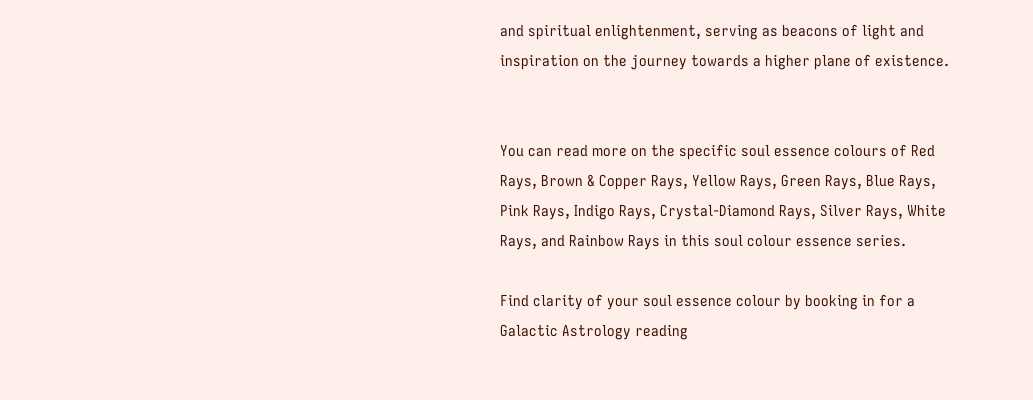and spiritual enlightenment, serving as beacons of light and inspiration on the journey towards a higher plane of existence.


You can read more on the specific soul essence colours of Red Rays, Brown & Copper Rays, Yellow Rays, Green Rays, Blue Rays, Pink Rays, Indigo Rays, Crystal-Diamond Rays, Silver Rays, White Rays, and Rainbow Rays in this soul colour essence series.

Find clarity of your soul essence colour by booking in for a Galactic Astrology reading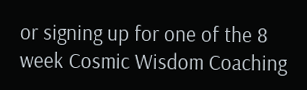or signing up for one of the 8 week Cosmic Wisdom Coaching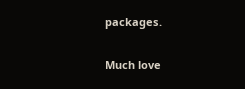packages.

Much love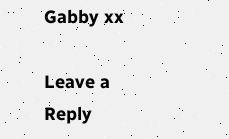Gabby xx

Leave a Reply